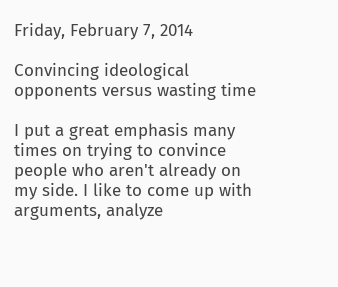Friday, February 7, 2014

Convincing ideological opponents versus wasting time

I put a great emphasis many times on trying to convince people who aren't already on my side. I like to come up with arguments, analyze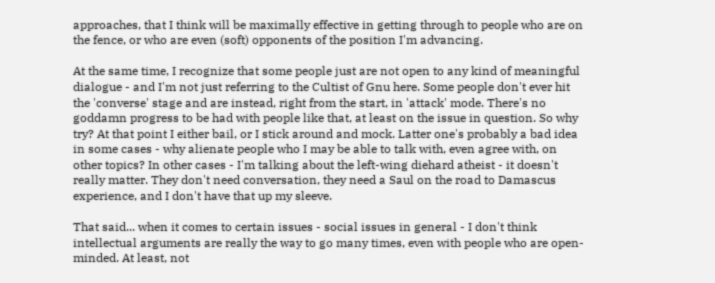approaches, that I think will be maximally effective in getting through to people who are on the fence, or who are even (soft) opponents of the position I'm advancing.

At the same time, I recognize that some people just are not open to any kind of meaningful dialogue - and I'm not just referring to the Cultist of Gnu here. Some people don't ever hit the 'converse' stage and are instead, right from the start, in 'attack' mode. There's no goddamn progress to be had with people like that, at least on the issue in question. So why try? At that point I either bail, or I stick around and mock. Latter one's probably a bad idea in some cases - why alienate people who I may be able to talk with, even agree with, on other topics? In other cases - I'm talking about the left-wing diehard atheist - it doesn't really matter. They don't need conversation, they need a Saul on the road to Damascus experience, and I don't have that up my sleeve.

That said... when it comes to certain issues - social issues in general - I don't think intellectual arguments are really the way to go many times, even with people who are open-minded. At least, not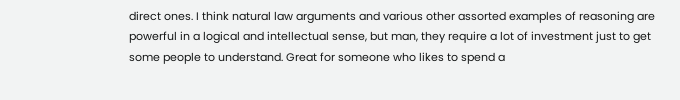direct ones. I think natural law arguments and various other assorted examples of reasoning are powerful in a logical and intellectual sense, but man, they require a lot of investment just to get some people to understand. Great for someone who likes to spend a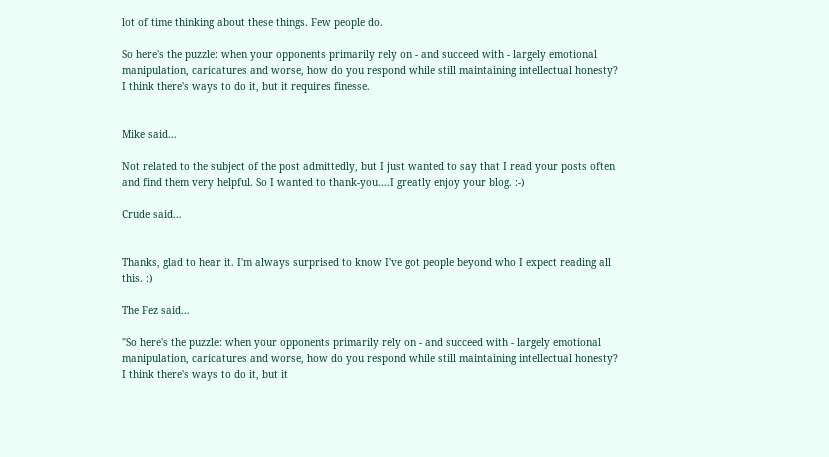lot of time thinking about these things. Few people do.

So here's the puzzle: when your opponents primarily rely on - and succeed with - largely emotional manipulation, caricatures and worse, how do you respond while still maintaining intellectual honesty? I think there's ways to do it, but it requires finesse.


Mike said...

Not related to the subject of the post admittedly, but I just wanted to say that I read your posts often and find them very helpful. So I wanted to thank-you....I greatly enjoy your blog. :-)

Crude said...


Thanks, glad to hear it. I'm always surprised to know I've got people beyond who I expect reading all this. :)

The Fez said...

"So here's the puzzle: when your opponents primarily rely on - and succeed with - largely emotional manipulation, caricatures and worse, how do you respond while still maintaining intellectual honesty? I think there's ways to do it, but it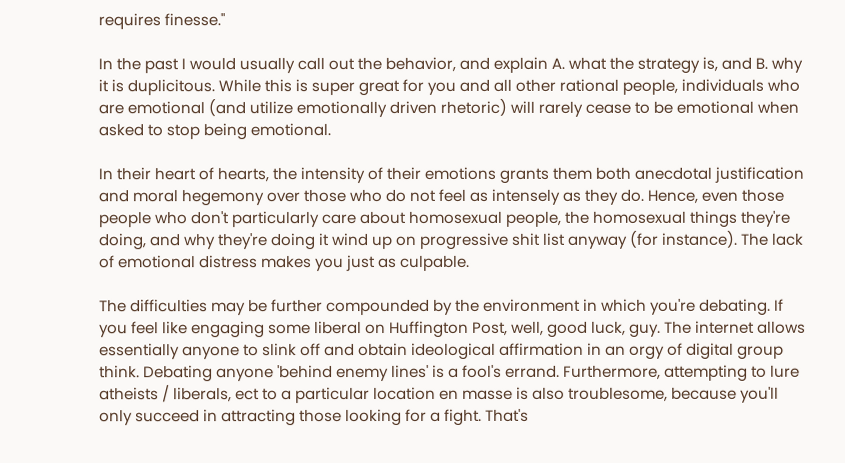requires finesse."

In the past I would usually call out the behavior, and explain A. what the strategy is, and B. why it is duplicitous. While this is super great for you and all other rational people, individuals who are emotional (and utilize emotionally driven rhetoric) will rarely cease to be emotional when asked to stop being emotional.

In their heart of hearts, the intensity of their emotions grants them both anecdotal justification and moral hegemony over those who do not feel as intensely as they do. Hence, even those people who don't particularly care about homosexual people, the homosexual things they're doing, and why they're doing it wind up on progressive shit list anyway (for instance). The lack of emotional distress makes you just as culpable.

The difficulties may be further compounded by the environment in which you're debating. If you feel like engaging some liberal on Huffington Post, well, good luck, guy. The internet allows essentially anyone to slink off and obtain ideological affirmation in an orgy of digital group think. Debating anyone 'behind enemy lines' is a fool's errand. Furthermore, attempting to lure atheists / liberals, ect to a particular location en masse is also troublesome, because you'll only succeed in attracting those looking for a fight. That's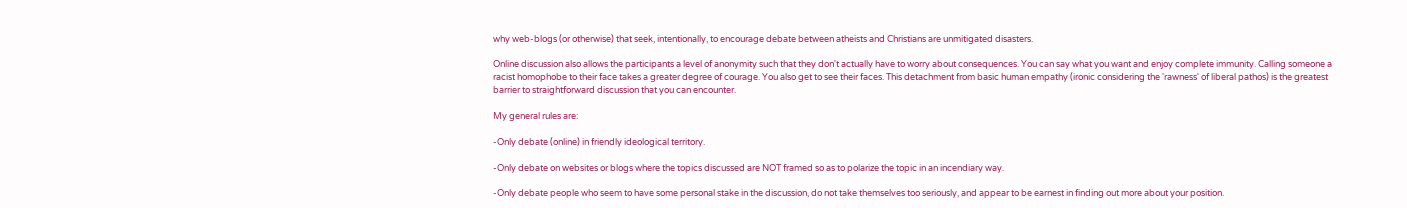why web-blogs (or otherwise) that seek, intentionally, to encourage debate between atheists and Christians are unmitigated disasters.

Online discussion also allows the participants a level of anonymity such that they don't actually have to worry about consequences. You can say what you want and enjoy complete immunity. Calling someone a racist homophobe to their face takes a greater degree of courage. You also get to see their faces. This detachment from basic human empathy (ironic considering the 'rawness' of liberal pathos) is the greatest barrier to straightforward discussion that you can encounter.

My general rules are:

-Only debate (online) in friendly ideological territory.

-Only debate on websites or blogs where the topics discussed are NOT framed so as to polarize the topic in an incendiary way.

-Only debate people who seem to have some personal stake in the discussion, do not take themselves too seriously, and appear to be earnest in finding out more about your position.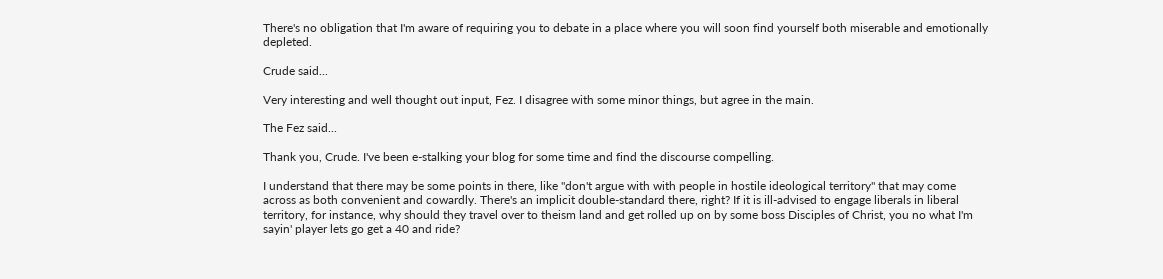There's no obligation that I'm aware of requiring you to debate in a place where you will soon find yourself both miserable and emotionally depleted.

Crude said...

Very interesting and well thought out input, Fez. I disagree with some minor things, but agree in the main.

The Fez said...

Thank you, Crude. I've been e-stalking your blog for some time and find the discourse compelling.

I understand that there may be some points in there, like "don't argue with with people in hostile ideological territory" that may come across as both convenient and cowardly. There's an implicit double-standard there, right? If it is ill-advised to engage liberals in liberal territory, for instance, why should they travel over to theism land and get rolled up on by some boss Disciples of Christ, you no what I'm sayin' player lets go get a 40 and ride?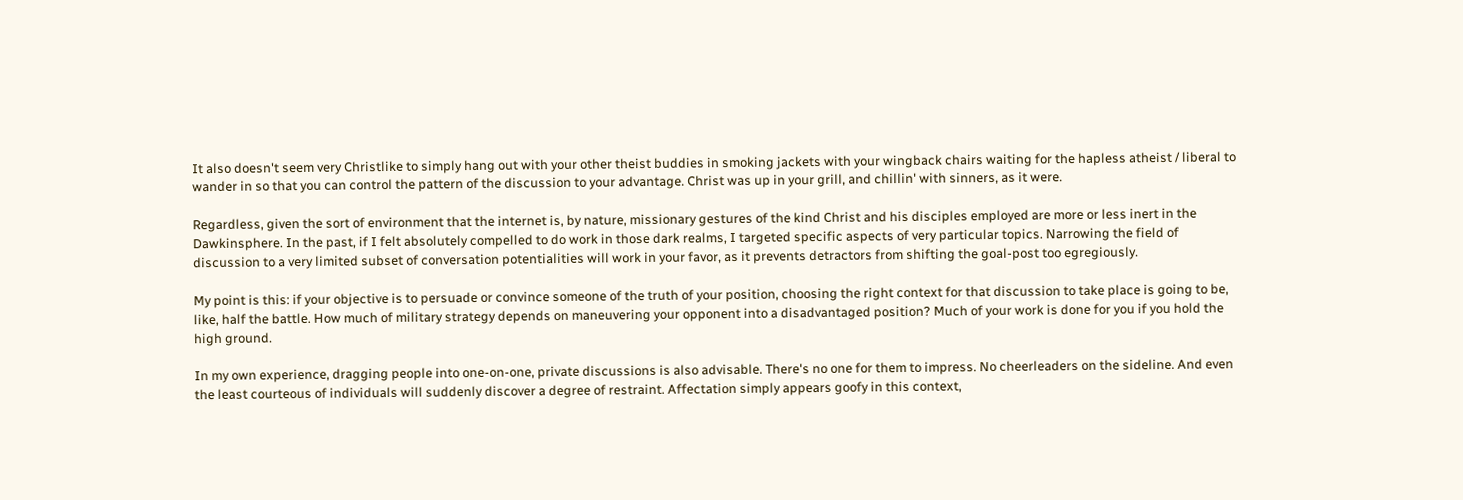It also doesn't seem very Christlike to simply hang out with your other theist buddies in smoking jackets with your wingback chairs waiting for the hapless atheist / liberal to wander in so that you can control the pattern of the discussion to your advantage. Christ was up in your grill, and chillin' with sinners, as it were.

Regardless, given the sort of environment that the internet is, by nature, missionary gestures of the kind Christ and his disciples employed are more or less inert in the Dawkinsphere. In the past, if I felt absolutely compelled to do work in those dark realms, I targeted specific aspects of very particular topics. Narrowing the field of discussion to a very limited subset of conversation potentialities will work in your favor, as it prevents detractors from shifting the goal-post too egregiously.

My point is this: if your objective is to persuade or convince someone of the truth of your position, choosing the right context for that discussion to take place is going to be, like, half the battle. How much of military strategy depends on maneuvering your opponent into a disadvantaged position? Much of your work is done for you if you hold the high ground.

In my own experience, dragging people into one-on-one, private discussions is also advisable. There's no one for them to impress. No cheerleaders on the sideline. And even the least courteous of individuals will suddenly discover a degree of restraint. Affectation simply appears goofy in this context,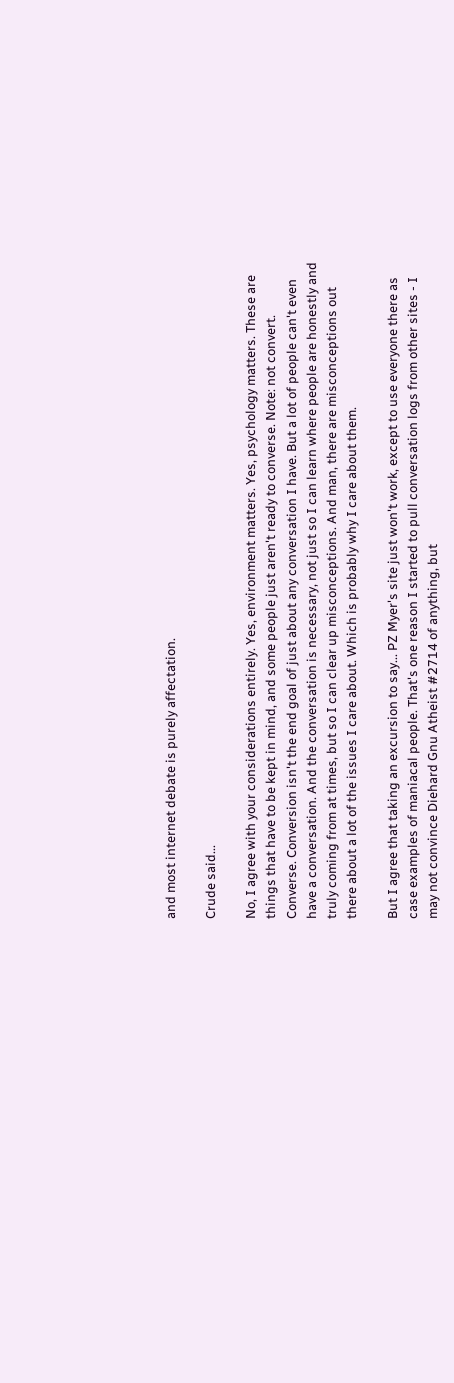and most internet debate is purely affectation.

Crude said...

No, I agree with your considerations entirely. Yes, environment matters. Yes, psychology matters. These are things that have to be kept in mind, and some people just aren't ready to converse. Note: not convert. Converse. Conversion isn't the end goal of just about any conversation I have. But a lot of people can't even have a conversation. And the conversation is necessary, not just so I can learn where people are honestly and truly coming from at times, but so I can clear up misconceptions. And man, there are misconceptions out there about a lot of the issues I care about. Which is probably why I care about them.

But I agree that taking an excursion to say... PZ Myer's site just won't work, except to use everyone there as case examples of maniacal people. That's one reason I started to pull conversation logs from other sites - I may not convince Diehard Gnu Atheist #2714 of anything, but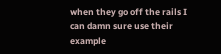when they go off the rails I can damn sure use their example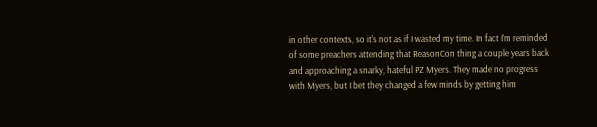in other contexts, so it's not as if I wasted my time. In fact I'm reminded of some preachers attending that ReasonCon thing a couple years back and approaching a snarky, hateful PZ Myers. They made no progress with Myers, but I bet they changed a few minds by getting him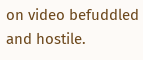on video befuddled and hostile.